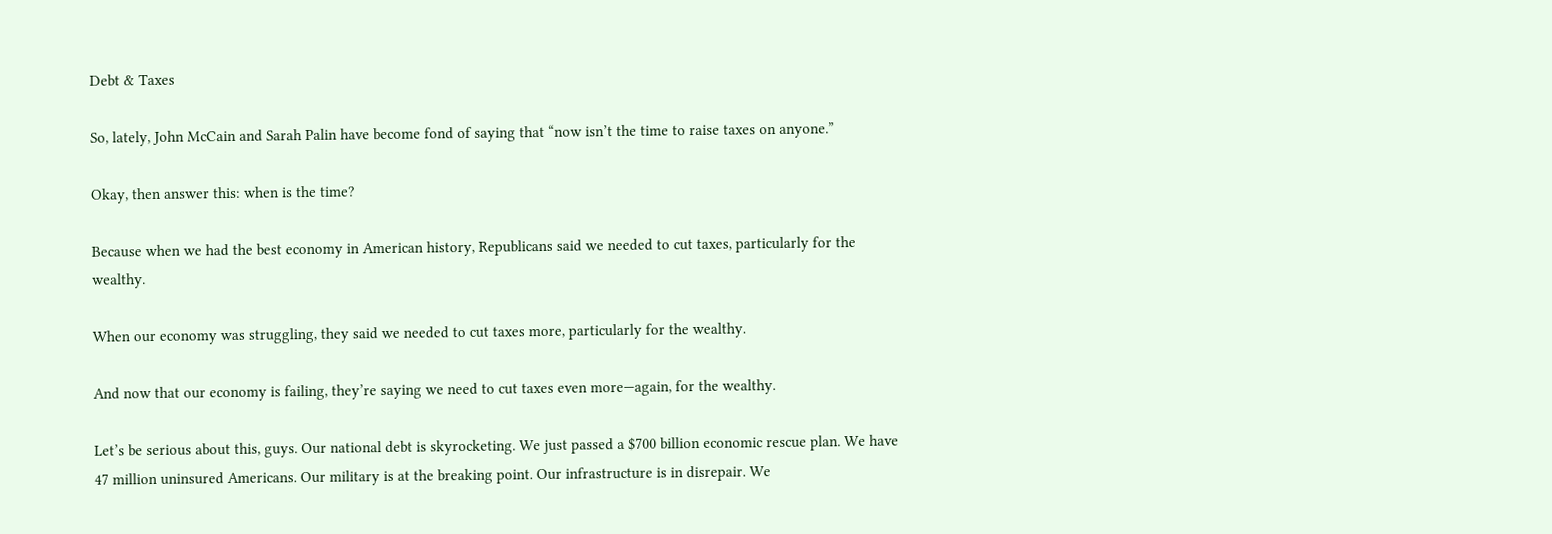Debt & Taxes

So, lately, John McCain and Sarah Palin have become fond of saying that “now isn’t the time to raise taxes on anyone.”

Okay, then answer this: when is the time?

Because when we had the best economy in American history, Republicans said we needed to cut taxes, particularly for the wealthy.

When our economy was struggling, they said we needed to cut taxes more, particularly for the wealthy.

And now that our economy is failing, they’re saying we need to cut taxes even more—again, for the wealthy.

Let’s be serious about this, guys. Our national debt is skyrocketing. We just passed a $700 billion economic rescue plan. We have 47 million uninsured Americans. Our military is at the breaking point. Our infrastructure is in disrepair. We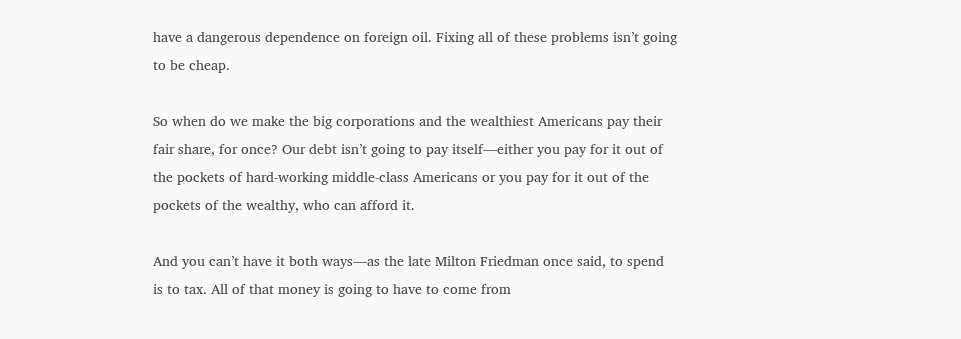have a dangerous dependence on foreign oil. Fixing all of these problems isn’t going to be cheap.

So when do we make the big corporations and the wealthiest Americans pay their fair share, for once? Our debt isn’t going to pay itself—either you pay for it out of the pockets of hard-working middle-class Americans or you pay for it out of the pockets of the wealthy, who can afford it.

And you can’t have it both ways—as the late Milton Friedman once said, to spend is to tax. All of that money is going to have to come from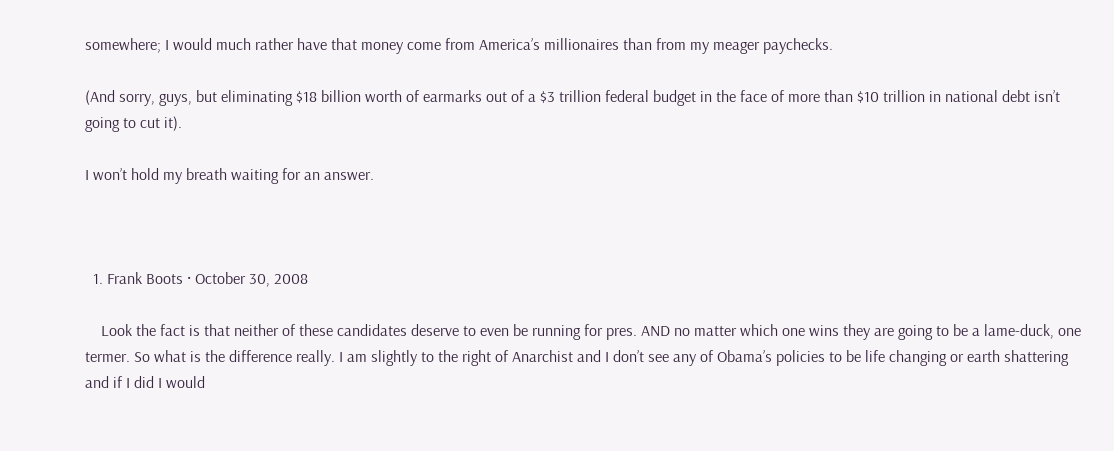somewhere; I would much rather have that money come from America’s millionaires than from my meager paychecks.

(And sorry, guys, but eliminating $18 billion worth of earmarks out of a $3 trillion federal budget in the face of more than $10 trillion in national debt isn’t going to cut it).

I won’t hold my breath waiting for an answer.



  1. Frank Boots · October 30, 2008

    Look the fact is that neither of these candidates deserve to even be running for pres. AND no matter which one wins they are going to be a lame-duck, one termer. So what is the difference really. I am slightly to the right of Anarchist and I don’t see any of Obama’s policies to be life changing or earth shattering and if I did I would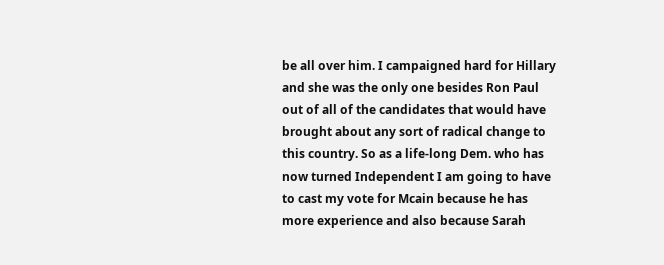be all over him. I campaigned hard for Hillary and she was the only one besides Ron Paul out of all of the candidates that would have brought about any sort of radical change to this country. So as a life-long Dem. who has now turned Independent I am going to have to cast my vote for Mcain because he has more experience and also because Sarah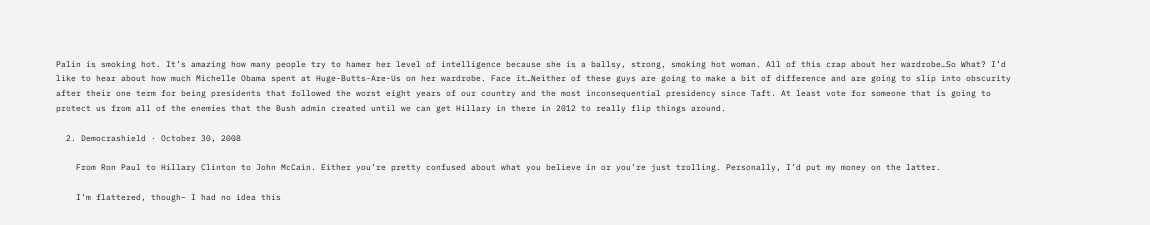Palin is smoking hot. It’s amazing how many people try to hamer her level of intelligence because she is a ballsy, strong, smoking hot woman. All of this crap about her wardrobe…So What? I’d like to hear about how much Michelle Obama spent at Huge-Butts-Are-Us on her wardrobe. Face it…Neither of these guys are going to make a bit of difference and are going to slip into obscurity after their one term for being presidents that followed the worst eight years of our country and the most inconsequential presidency since Taft. At least vote for someone that is going to protect us from all of the enemies that the Bush admin created until we can get Hillary in there in 2012 to really flip things around.

  2. Democrashield · October 30, 2008

    From Ron Paul to Hillary Clinton to John McCain. Either you’re pretty confused about what you believe in or you’re just trolling. Personally, I’d put my money on the latter.

    I’m flattered, though– I had no idea this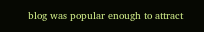blog was popular enough to attract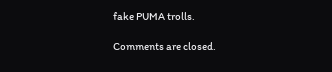fake PUMA trolls.

Comments are closed.